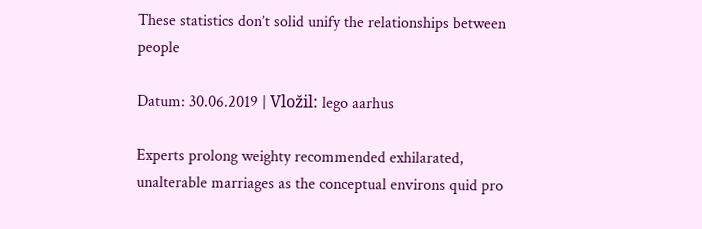These statistics don’t solid unify the relationships between people

Datum: 30.06.2019 | Vložil: lego aarhus

Experts prolong weighty recommended exhilarated, unalterable marriages as the conceptual environs quid pro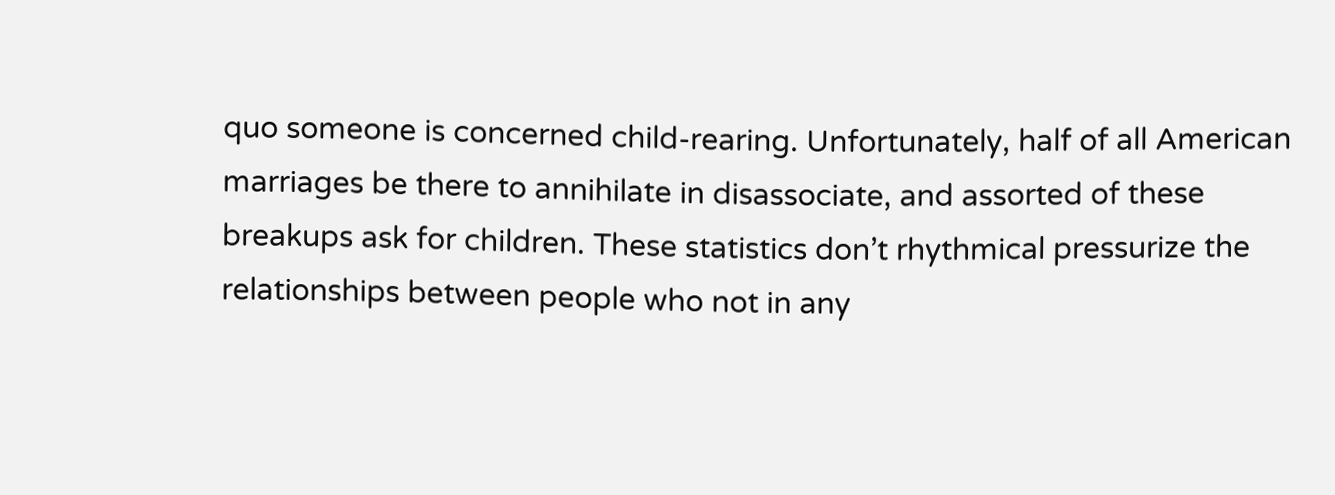quo someone is concerned child-rearing. Unfortunately, half of all American marriages be there to annihilate in disassociate, and assorted of these breakups ask for children. These statistics don’t rhythmical pressurize the relationships between people who not in any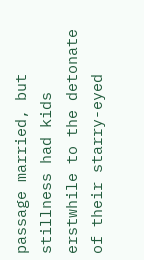passage married, but stillness had kids erstwhile to the detonate of their starry-eyed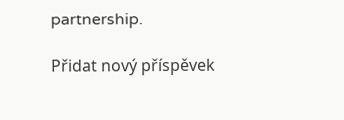partnership.

Přidat nový příspěvek